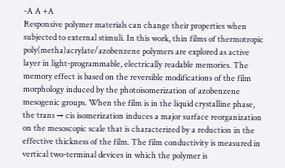-A A +A
Responsive polymer materials can change their properties when subjected to external stimuli. In this work, thin films of thermotropic poly(metha)acrylate/azobenzene polymers are explored as active layer in light-programmable, electrically readable memories. The memory effect is based on the reversible modifications of the film morphology induced by the photoisomerization of azobenzene mesogenic groups. When the film is in the liquid crystalline phase, the trans → cis isomerization induces a major surface reorganization on the mesoscopic scale that is characterized by a reduction in the effective thickness of the film. The film conductivity is measured in vertical two-terminal devices in which the polymer is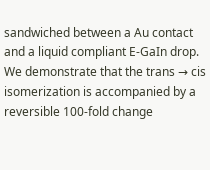sandwiched between a Au contact and a liquid compliant E-GaIn drop. We demonstrate that the trans → cis isomerization is accompanied by a reversible 100-fold change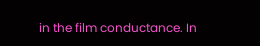in the film conductance. In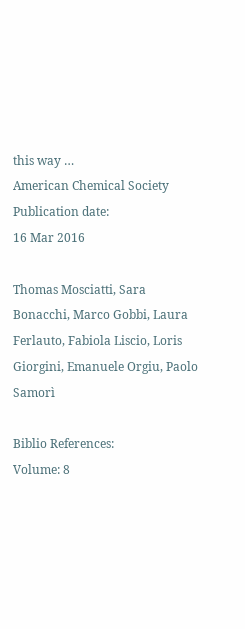this way …
American Chemical Society
Publication date:
16 Mar 2016

Thomas Mosciatti, Sara Bonacchi, Marco Gobbi, Laura Ferlauto, Fabiola Liscio, Loris Giorgini, Emanuele Orgiu, Paolo Samorì

Biblio References:
Volume: 8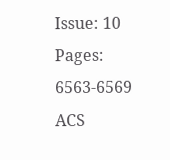Issue: 10 Pages: 6563-6569
ACS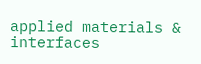applied materials & interfaces